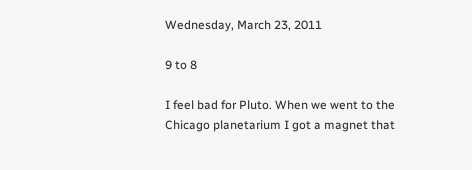Wednesday, March 23, 2011

9 to 8

I feel bad for Pluto. When we went to the Chicago planetarium I got a magnet that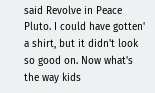said Revolve in Peace Pluto. I could have gotten' a shirt, but it didn't look so good on. Now what's the way kids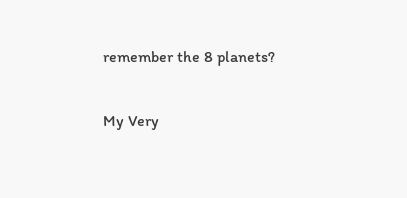remember the 8 planets?

My Very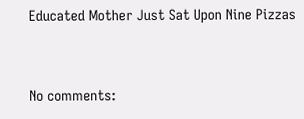Educated Mother Just Sat Upon Nine Pizzas


No comments: